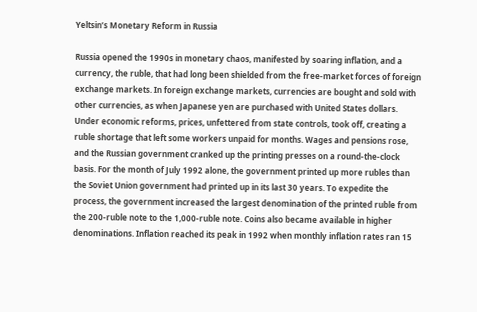Yeltsin’s Monetary Reform in Russia

Russia opened the 1990s in monetary chaos, manifested by soaring inflation, and a currency, the ruble, that had long been shielded from the free-market forces of foreign exchange markets. In foreign exchange markets, currencies are bought and sold with other currencies, as when Japanese yen are purchased with United States dollars.
Under economic reforms, prices, unfettered from state controls, took off, creating a ruble shortage that left some workers unpaid for months. Wages and pensions rose, and the Russian government cranked up the printing presses on a round-the-clock basis. For the month of July 1992 alone, the government printed up more rubles than the Soviet Union government had printed up in its last 30 years. To expedite the process, the government increased the largest denomination of the printed ruble from the 200-ruble note to the 1,000-ruble note. Coins also became available in higher denominations. Inflation reached its peak in 1992 when monthly inflation rates ran 15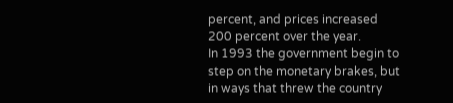percent, and prices increased 200 percent over the year.
In 1993 the government begin to step on the monetary brakes, but in ways that threw the country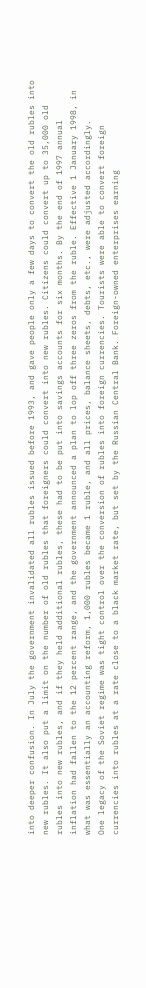into deeper confusion. In July the government invalidated all rubles issued before 1993, and gave people only a few days to convert the old rubles into new rubles. It also put a limit on the number of old rubles that foreigners could convert into new rubles. Citizens could convert up to 35,000 old rubles into new rubles, and if they held additional rubles, these had to be put into savings accounts for six months. By the end of 1997 annual inflation had fallen to the 12 percent range, and the government announced a plan to lop off three zeros from the ruble. Effective 1 January 1998, in what was essentially an accounting reform, 1,000 rubles became 1 ruble, and all prices, balance sheets, debts, etc., were adjusted accordingly.
One legacy of the Soviet regime was tight control over the conversion of rubles into foreign currencies. Tourists were able to convert foreign currencies into rubles at a rate close to a black market rate, but set by the Russian Central Bank. Foreign-owned enterprises earning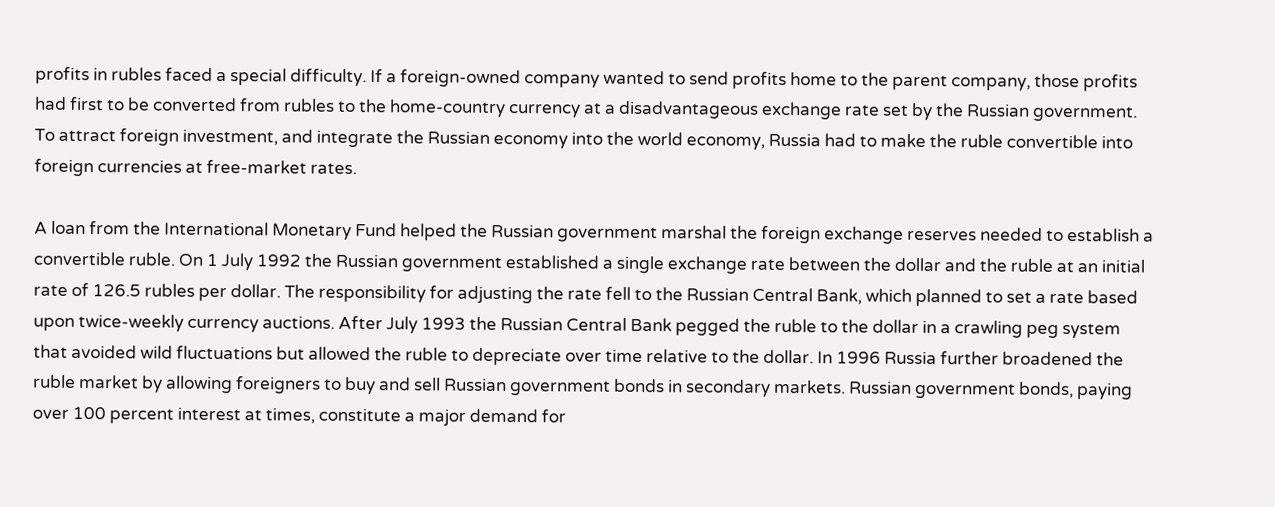profits in rubles faced a special difficulty. If a foreign-owned company wanted to send profits home to the parent company, those profits had first to be converted from rubles to the home-country currency at a disadvantageous exchange rate set by the Russian government. To attract foreign investment, and integrate the Russian economy into the world economy, Russia had to make the ruble convertible into foreign currencies at free-market rates.

A loan from the International Monetary Fund helped the Russian government marshal the foreign exchange reserves needed to establish a convertible ruble. On 1 July 1992 the Russian government established a single exchange rate between the dollar and the ruble at an initial rate of 126.5 rubles per dollar. The responsibility for adjusting the rate fell to the Russian Central Bank, which planned to set a rate based upon twice-weekly currency auctions. After July 1993 the Russian Central Bank pegged the ruble to the dollar in a crawling peg system that avoided wild fluctuations but allowed the ruble to depreciate over time relative to the dollar. In 1996 Russia further broadened the ruble market by allowing foreigners to buy and sell Russian government bonds in secondary markets. Russian government bonds, paying over 100 percent interest at times, constitute a major demand for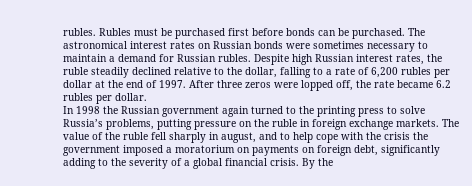rubles. Rubles must be purchased first before bonds can be purchased. The astronomical interest rates on Russian bonds were sometimes necessary to maintain a demand for Russian rubles. Despite high Russian interest rates, the ruble steadily declined relative to the dollar, falling to a rate of 6,200 rubles per dollar at the end of 1997. After three zeros were lopped off, the rate became 6.2 rubles per dollar.
In 1998 the Russian government again turned to the printing press to solve Russia’s problems, putting pressure on the ruble in foreign exchange markets. The value of the ruble fell sharply in august, and to help cope with the crisis the government imposed a moratorium on payments on foreign debt, significantly adding to the severity of a global financial crisis. By the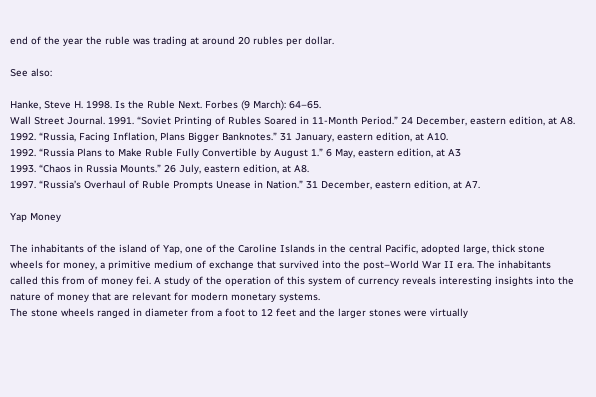end of the year the ruble was trading at around 20 rubles per dollar.

See also:

Hanke, Steve H. 1998. Is the Ruble Next. Forbes (9 March): 64–65.
Wall Street Journal. 1991. “Soviet Printing of Rubles Soared in 11-Month Period.” 24 December, eastern edition, at A8.
1992. “Russia, Facing Inflation, Plans Bigger Banknotes.” 31 January, eastern edition, at A10.
1992. “Russia Plans to Make Ruble Fully Convertible by August 1.” 6 May, eastern edition, at A3
1993. “Chaos in Russia Mounts.” 26 July, eastern edition, at A8.
1997. “Russia’s Overhaul of Ruble Prompts Unease in Nation.” 31 December, eastern edition, at A7.

Yap Money

The inhabitants of the island of Yap, one of the Caroline Islands in the central Pacific, adopted large, thick stone wheels for money, a primitive medium of exchange that survived into the post–World War II era. The inhabitants called this from of money fei. A study of the operation of this system of currency reveals interesting insights into the nature of money that are relevant for modern monetary systems.
The stone wheels ranged in diameter from a foot to 12 feet and the larger stones were virtually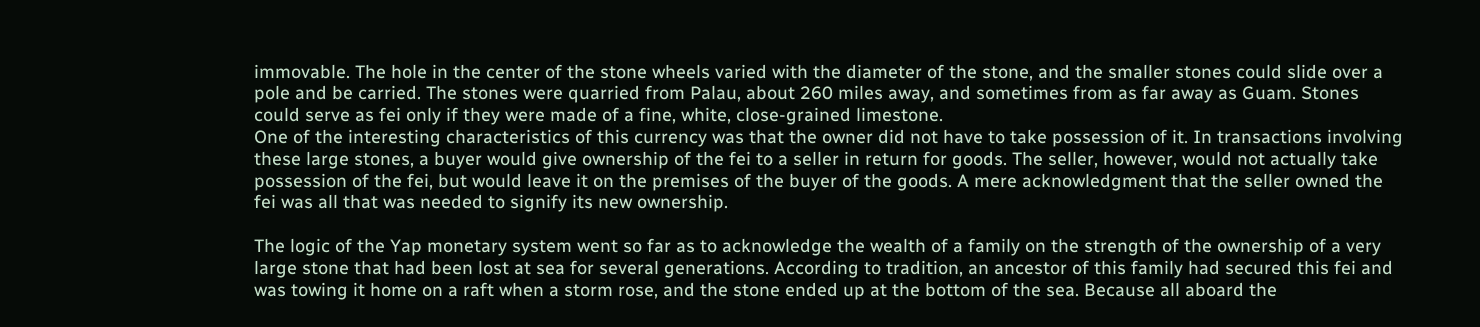immovable. The hole in the center of the stone wheels varied with the diameter of the stone, and the smaller stones could slide over a pole and be carried. The stones were quarried from Palau, about 260 miles away, and sometimes from as far away as Guam. Stones could serve as fei only if they were made of a fine, white, close-grained limestone.
One of the interesting characteristics of this currency was that the owner did not have to take possession of it. In transactions involving these large stones, a buyer would give ownership of the fei to a seller in return for goods. The seller, however, would not actually take possession of the fei, but would leave it on the premises of the buyer of the goods. A mere acknowledgment that the seller owned the fei was all that was needed to signify its new ownership.

The logic of the Yap monetary system went so far as to acknowledge the wealth of a family on the strength of the ownership of a very large stone that had been lost at sea for several generations. According to tradition, an ancestor of this family had secured this fei and was towing it home on a raft when a storm rose, and the stone ended up at the bottom of the sea. Because all aboard the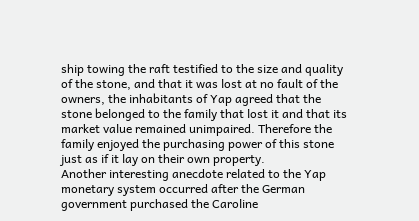ship towing the raft testified to the size and quality of the stone, and that it was lost at no fault of the owners, the inhabitants of Yap agreed that the stone belonged to the family that lost it and that its market value remained unimpaired. Therefore the family enjoyed the purchasing power of this stone just as if it lay on their own property.
Another interesting anecdote related to the Yap monetary system occurred after the German government purchased the Caroline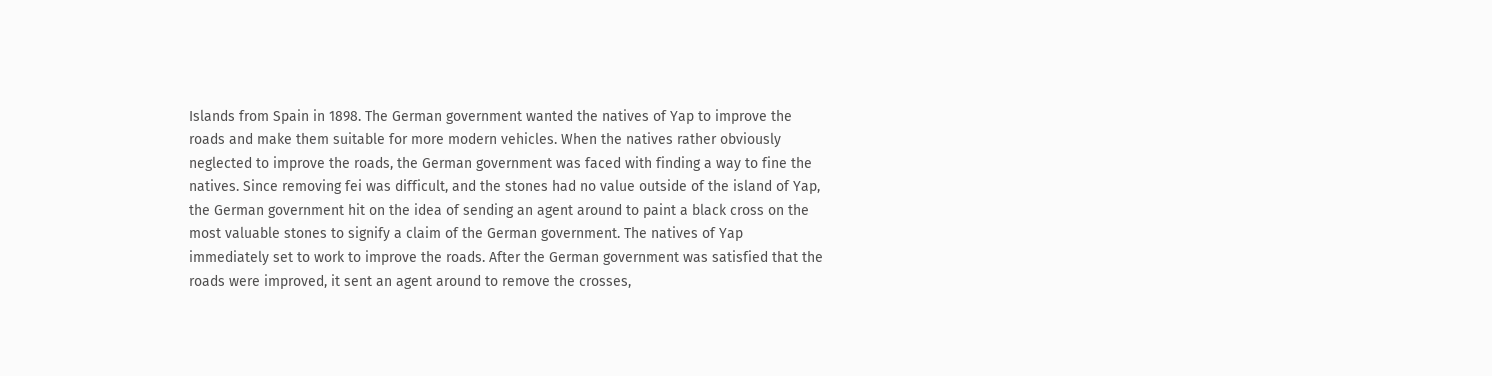Islands from Spain in 1898. The German government wanted the natives of Yap to improve the roads and make them suitable for more modern vehicles. When the natives rather obviously neglected to improve the roads, the German government was faced with finding a way to fine the natives. Since removing fei was difficult, and the stones had no value outside of the island of Yap, the German government hit on the idea of sending an agent around to paint a black cross on the most valuable stones to signify a claim of the German government. The natives of Yap immediately set to work to improve the roads. After the German government was satisfied that the roads were improved, it sent an agent around to remove the crosses,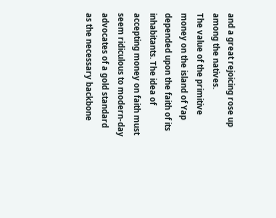and a great rejoicing rose up among the natives.
The value of the primitive money on the island of Yap depended upon the faith of its inhabitants. The idea of accepting money on faith must seem ridiculous to modern-day advocates of a gold standard as the necessary backbone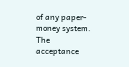of any paper-money system. The acceptance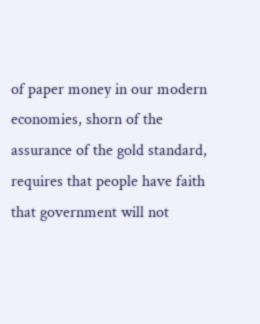of paper money in our modern economies, shorn of the assurance of the gold standard, requires that people have faith that government will not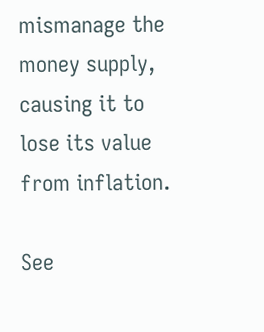mismanage the money supply, causing it to lose its value from inflation.

See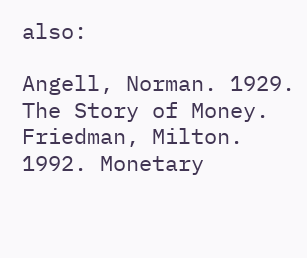also:

Angell, Norman. 1929. The Story of Money.
Friedman, Milton. 1992. Monetary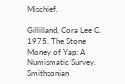Mischief.

Gillilland, Cora Lee C. 1975. The Stone Money of Yap: A Numismatic Survey. Smithsonian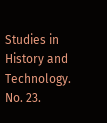Studies in History and Technology. No. 23.